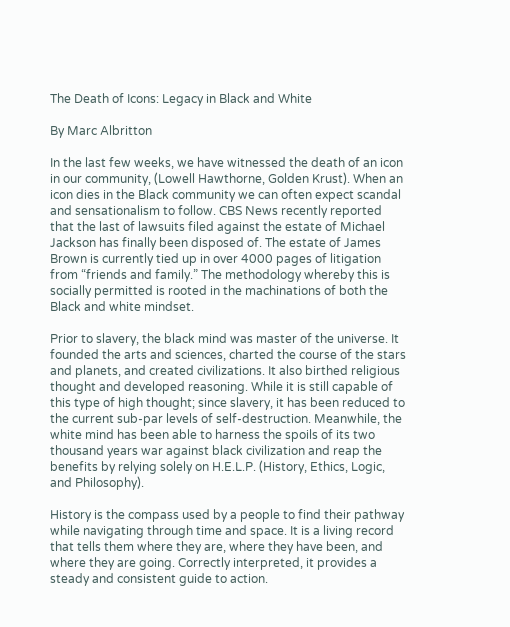The Death of Icons: Legacy in Black and White

By Marc Albritton

In the last few weeks, we have witnessed the death of an icon in our community, (Lowell Hawthorne, Golden Krust). When an icon dies in the Black community we can often expect scandal and sensationalism to follow. CBS News recently reported that the last of lawsuits filed against the estate of Michael Jackson has finally been disposed of. The estate of James Brown is currently tied up in over 4000 pages of litigation from “friends and family.” The methodology whereby this is socially permitted is rooted in the machinations of both the Black and white mindset.

Prior to slavery, the black mind was master of the universe. It founded the arts and sciences, charted the course of the stars and planets, and created civilizations. It also birthed religious thought and developed reasoning. While it is still capable of this type of high thought; since slavery, it has been reduced to the current sub-par levels of self-destruction. Meanwhile, the white mind has been able to harness the spoils of its two thousand years war against black civilization and reap the benefits by relying solely on H.E.L.P. (History, Ethics, Logic, and Philosophy).

History is the compass used by a people to find their pathway while navigating through time and space. It is a living record that tells them where they are, where they have been, and where they are going. Correctly interpreted, it provides a steady and consistent guide to action.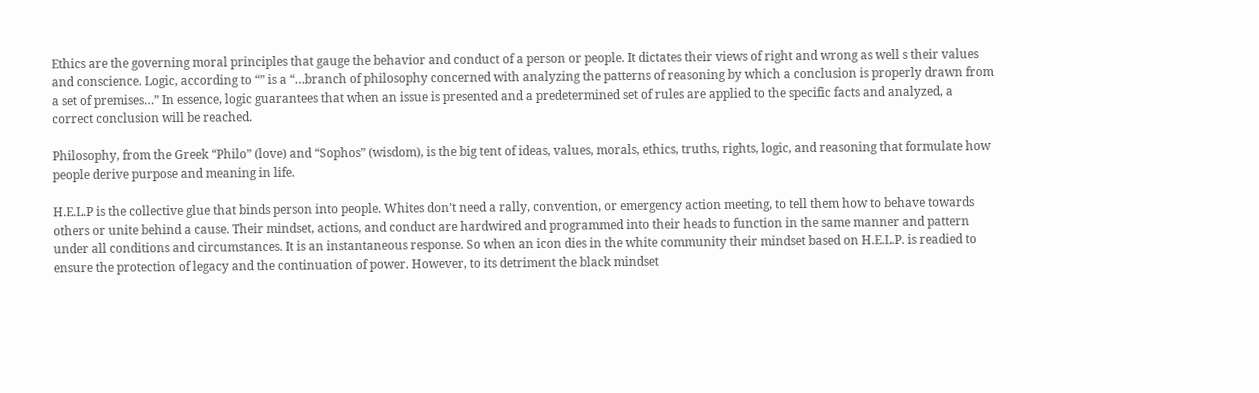Ethics are the governing moral principles that gauge the behavior and conduct of a person or people. It dictates their views of right and wrong as well s their values and conscience. Logic, according to “” is a “…branch of philosophy concerned with analyzing the patterns of reasoning by which a conclusion is properly drawn from a set of premises…” In essence, logic guarantees that when an issue is presented and a predetermined set of rules are applied to the specific facts and analyzed, a correct conclusion will be reached.

Philosophy, from the Greek “Philo” (love) and “Sophos” (wisdom), is the big tent of ideas, values, morals, ethics, truths, rights, logic, and reasoning that formulate how people derive purpose and meaning in life.

H.E.L.P is the collective glue that binds person into people. Whites don’t need a rally, convention, or emergency action meeting, to tell them how to behave towards others or unite behind a cause. Their mindset, actions, and conduct are hardwired and programmed into their heads to function in the same manner and pattern under all conditions and circumstances. It is an instantaneous response. So when an icon dies in the white community their mindset based on H.E.L.P. is readied to ensure the protection of legacy and the continuation of power. However, to its detriment the black mindset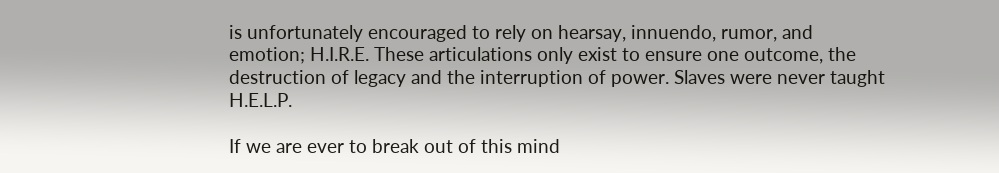is unfortunately encouraged to rely on hearsay, innuendo, rumor, and emotion; H.I.R.E. These articulations only exist to ensure one outcome, the destruction of legacy and the interruption of power. Slaves were never taught H.E.L.P.

If we are ever to break out of this mind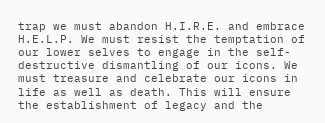trap we must abandon H.I.R.E. and embrace H.E.L.P. We must resist the temptation of our lower selves to engage in the self-destructive dismantling of our icons. We must treasure and celebrate our icons in life as well as death. This will ensure the establishment of legacy and the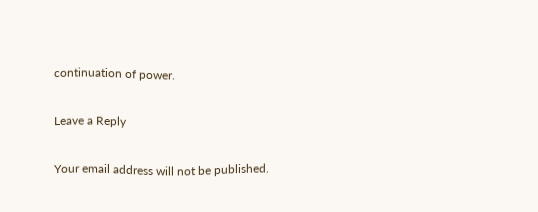continuation of power.

Leave a Reply

Your email address will not be published.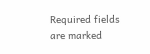Required fields are marked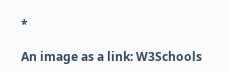*

An image as a link: W3Schools